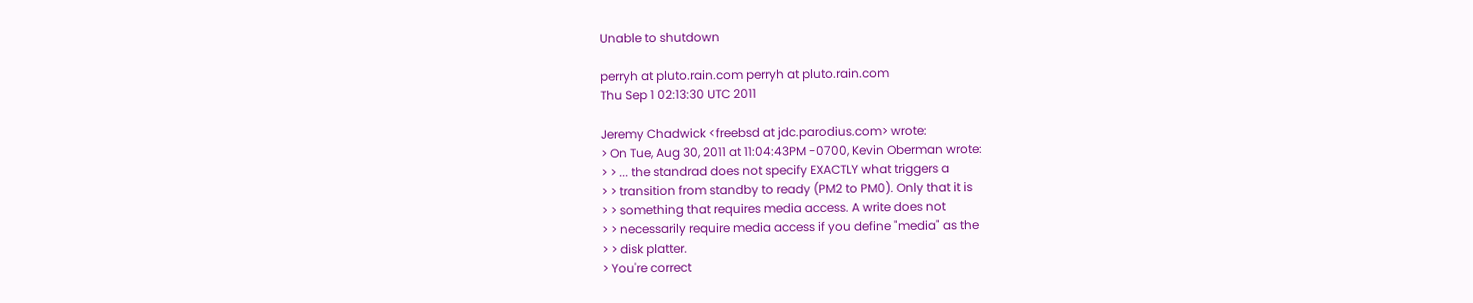Unable to shutdown

perryh at pluto.rain.com perryh at pluto.rain.com
Thu Sep 1 02:13:30 UTC 2011

Jeremy Chadwick <freebsd at jdc.parodius.com> wrote:
> On Tue, Aug 30, 2011 at 11:04:43PM -0700, Kevin Oberman wrote:
> > ... the standrad does not specify EXACTLY what triggers a
> > transition from standby to ready (PM2 to PM0). Only that it is
> > something that requires media access. A write does not
> > necessarily require media access if you define "media" as the
> > disk platter.
> You're correct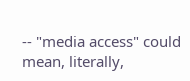-- "media access" could mean, literally,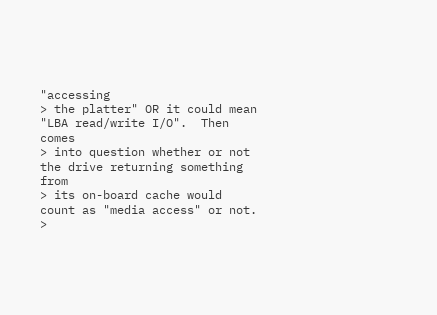"accessing
> the platter" OR it could mean "LBA read/write I/O".  Then comes
> into question whether or not the drive returning something from
> its on-board cache would count as "media access" or not.
>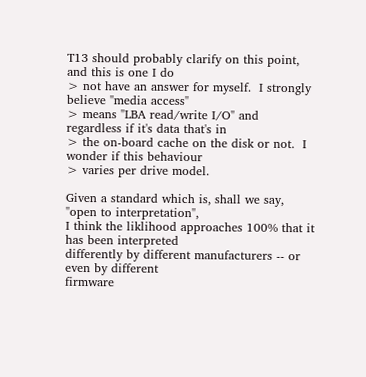T13 should probably clarify on this point, and this is one I do
> not have an answer for myself.  I strongly believe "media access"
> means "LBA read/write I/O" and regardless if it's data that's in
> the on-board cache on the disk or not.  I wonder if this behaviour
> varies per drive model.

Given a standard which is, shall we say, "open to interpretation",
I think the liklihood approaches 100% that it has been interpreted
differently by different manufacturers -- or even by different
firmware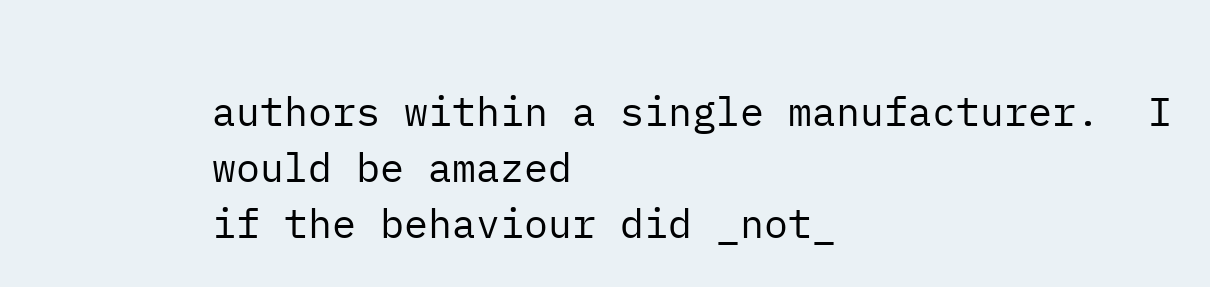authors within a single manufacturer.  I would be amazed
if the behaviour did _not_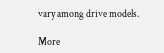vary among drive models.

More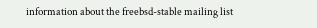information about the freebsd-stable mailing list